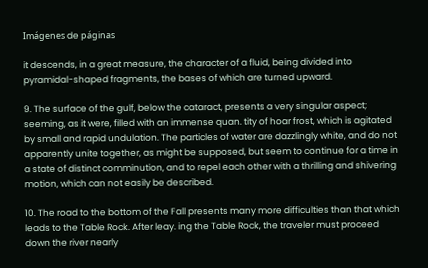Imágenes de páginas

it descends, in a great measure, the character of a fluid, being divided into pyramidal-shaped fragments, the bases of which are turned upward.

9. The surface of the gulf, below the cataract, presents a very singular aspect; seeming, as it were, filled with an immense quan. tity of hoar frost, which is agitated by small and rapid undulation. The particles of water are dazzlingly white, and do not apparently unite together, as might be supposed, but seem to continue for a time in a state of distinct comminution, and to repel each other with a thrilling and shivering motion, which can not easily be described.

10. The road to the bottom of the Fall presents many more difficulties than that which leads to the Table Rock. After leay. ing the Table Rock, the traveler must proceed down the river nearly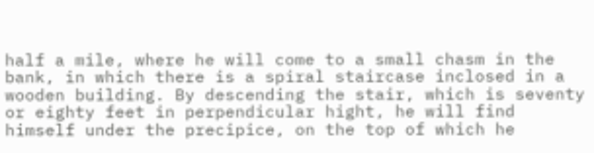half a mile, where he will come to a small chasm in the bank, in which there is a spiral staircase inclosed in a wooden building. By descending the stair, which is seventy or eighty feet in perpendicular hight, he will find himself under the precipice, on the top of which he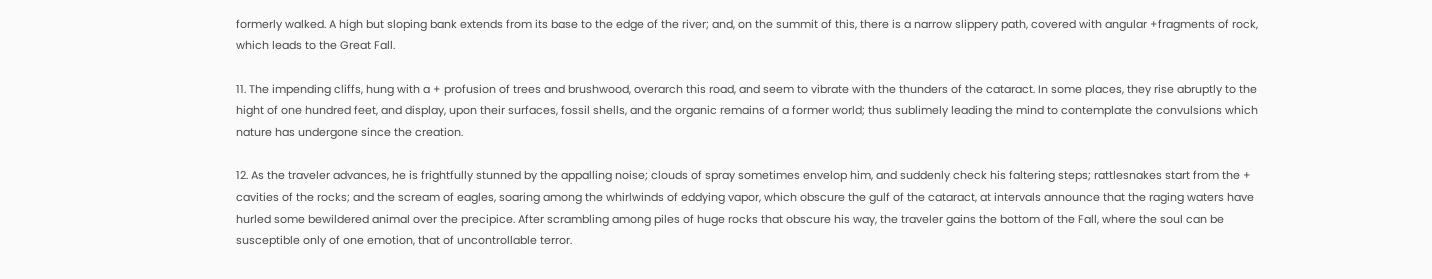formerly walked. A high but sloping bank extends from its base to the edge of the river; and, on the summit of this, there is a narrow slippery path, covered with angular +fragments of rock, which leads to the Great Fall.

11. The impending cliffs, hung with a + profusion of trees and brushwood, overarch this road, and seem to vibrate with the thunders of the cataract. In some places, they rise abruptly to the hight of one hundred feet, and display, upon their surfaces, fossil shells, and the organic remains of a former world; thus sublimely leading the mind to contemplate the convulsions which nature has undergone since the creation.

12. As the traveler advances, he is frightfully stunned by the appalling noise; clouds of spray sometimes envelop him, and suddenly check his faltering steps; rattlesnakes start from the + cavities of the rocks; and the scream of eagles, soaring among the whirlwinds of eddying vapor, which obscure the gulf of the cataract, at intervals announce that the raging waters have hurled some bewildered animal over the precipice. After scrambling among piles of huge rocks that obscure his way, the traveler gains the bottom of the Fall, where the soul can be susceptible only of one emotion, that of uncontrollable terror.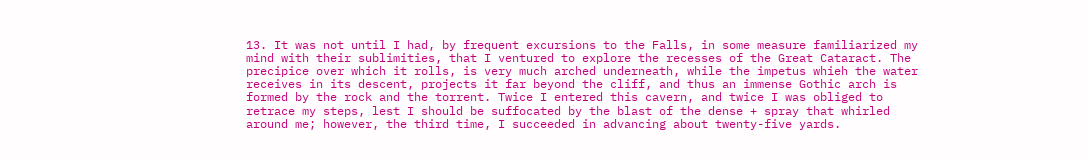13. It was not until I had, by frequent excursions to the Falls, in some measure familiarized my mind with their sublimities, that I ventured to explore the recesses of the Great Cataract. The precipice over which it rolls, is very much arched underneath, while the impetus whieh the water receives in its descent, projects it far beyond the cliff, and thus an immense Gothic arch is formed by the rock and the torrent. Twice I entered this cavern, and twice I was obliged to retrace my steps, lest I should be suffocated by the blast of the dense + spray that whirled around me; however, the third time, I succeeded in advancing about twenty-five yards.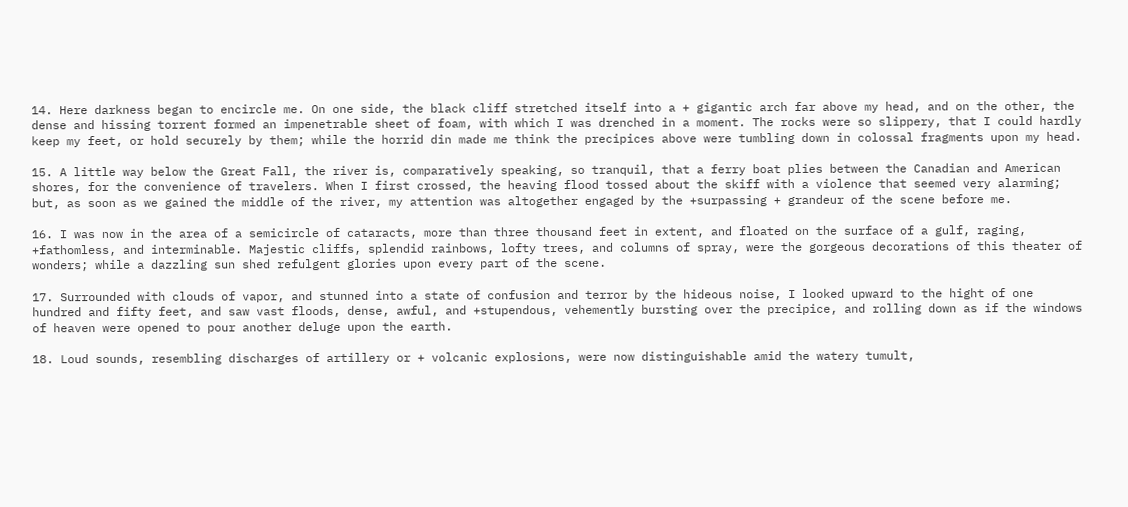14. Here darkness began to encircle me. On one side, the black cliff stretched itself into a + gigantic arch far above my head, and on the other, the dense and hissing torrent formed an impenetrable sheet of foam, with which I was drenched in a moment. The rocks were so slippery, that I could hardly keep my feet, or hold securely by them; while the horrid din made me think the precipices above were tumbling down in colossal fragments upon my head.

15. A little way below the Great Fall, the river is, comparatively speaking, so tranquil, that a ferry boat plies between the Canadian and American shores, for the convenience of travelers. When I first crossed, the heaving flood tossed about the skiff with a violence that seemed very alarming; but, as soon as we gained the middle of the river, my attention was altogether engaged by the +surpassing + grandeur of the scene before me.

16. I was now in the area of a semicircle of cataracts, more than three thousand feet in extent, and floated on the surface of a gulf, raging, +fathomless, and interminable. Majestic cliffs, splendid rainbows, lofty trees, and columns of spray, were the gorgeous decorations of this theater of wonders; while a dazzling sun shed refulgent glories upon every part of the scene.

17. Surrounded with clouds of vapor, and stunned into a state of confusion and terror by the hideous noise, I looked upward to the hight of one hundred and fifty feet, and saw vast floods, dense, awful, and +stupendous, vehemently bursting over the precipice, and rolling down as if the windows of heaven were opened to pour another deluge upon the earth.

18. Loud sounds, resembling discharges of artillery or + volcanic explosions, were now distinguishable amid the watery tumult,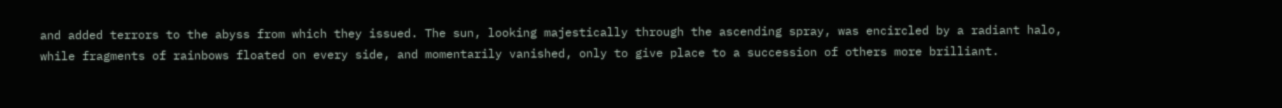and added terrors to the abyss from which they issued. The sun, looking majestically through the ascending spray, was encircled by a radiant halo, while fragments of rainbows floated on every side, and momentarily vanished, only to give place to a succession of others more brilliant.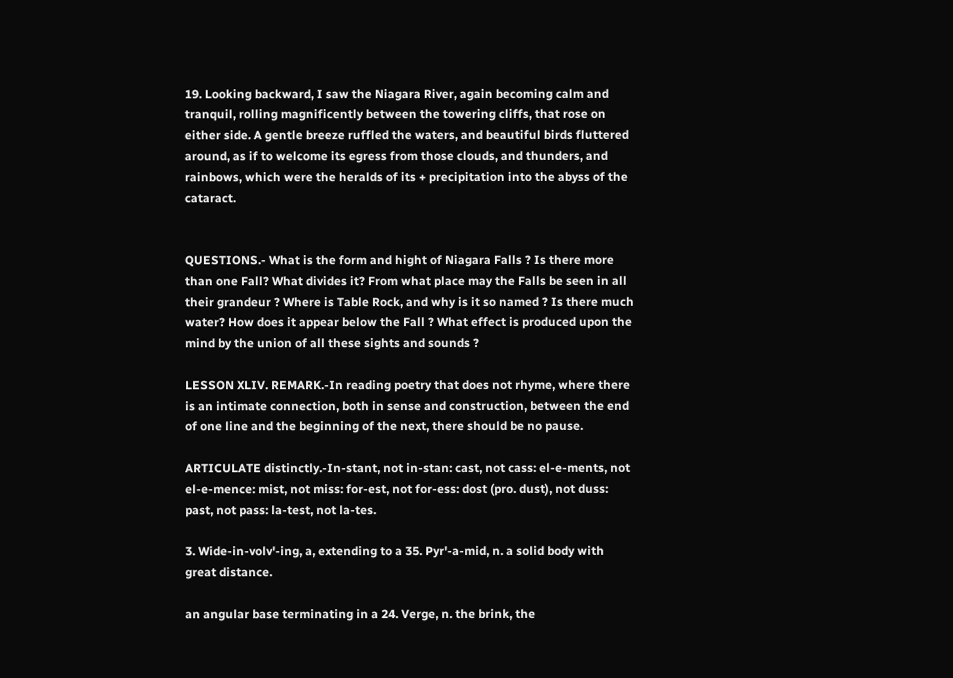19. Looking backward, I saw the Niagara River, again becoming calm and tranquil, rolling magnificently between the towering cliffs, that rose on either side. A gentle breeze ruffled the waters, and beautiful birds fluttered around, as if to welcome its egress from those clouds, and thunders, and rainbows, which were the heralds of its + precipitation into the abyss of the cataract.


QUESTIONS.- What is the form and hight of Niagara Falls ? Is there more than one Fall? What divides it? From what place may the Falls be seen in all their grandeur ? Where is Table Rock, and why is it so named ? Is there much water? How does it appear below the Fall ? What effect is produced upon the mind by the union of all these sights and sounds ?

LESSON XLIV. REMARK.-In reading poetry that does not rhyme, where there is an intimate connection, both in sense and construction, between the end of one line and the beginning of the next, there should be no pause.

ARTICULATE distinctly.-In-stant, not in-stan: cast, not cass: el-e-ments, not el-e-mence: mist, not miss: for-est, not for-ess: dost (pro. dust), not duss: past, not pass: la-test, not la-tes.

3. Wide-in-volv'-ing, a, extending to a 35. Pyr'-a-mid, n. a solid body with great distance.

an angular base terminating in a 24. Verge, n. the brink, the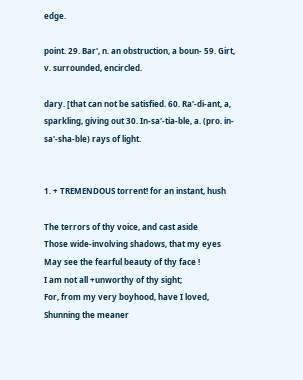edge.

point. 29. Bar', n. an obstruction, a boun- 59. Girt, v. surrounded, encircled.

dary. [that can not be satisfied. 60. Ra'-di-ant, a, sparkling, giving out 30. In-sa'-tia-ble, a. (pro. in-sa'-sha-ble) rays of light.


1. + TREMENDOUS torrent! for an instant, hush

The terrors of thy voice, and cast aside
Those wide-involving shadows, that my eyes
May see the fearful beauty of thy face !
I am not all +unworthy of thy sight;
For, from my very boyhood, have I loved,
Shunning the meaner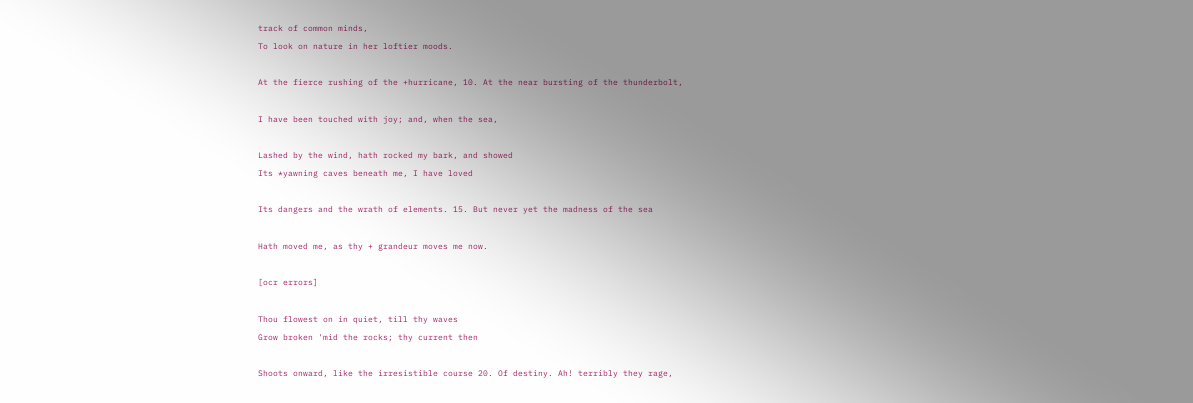track of common minds,
To look on nature in her loftier moods.

At the fierce rushing of the +hurricane, 10. At the near bursting of the thunderbolt,

I have been touched with joy; and, when the sea,

Lashed by the wind, hath rocked my bark, and showed
Its *yawning caves beneath me, I have loved

Its dangers and the wrath of elements. 15. But never yet the madness of the sea

Hath moved me, as thy + grandeur moves me now.

[ocr errors]

Thou flowest on in quiet, till thy waves
Grow broken 'mid the rocks; thy current then

Shoots onward, like the irresistible course 20. Of destiny. Ah! terribly they rage,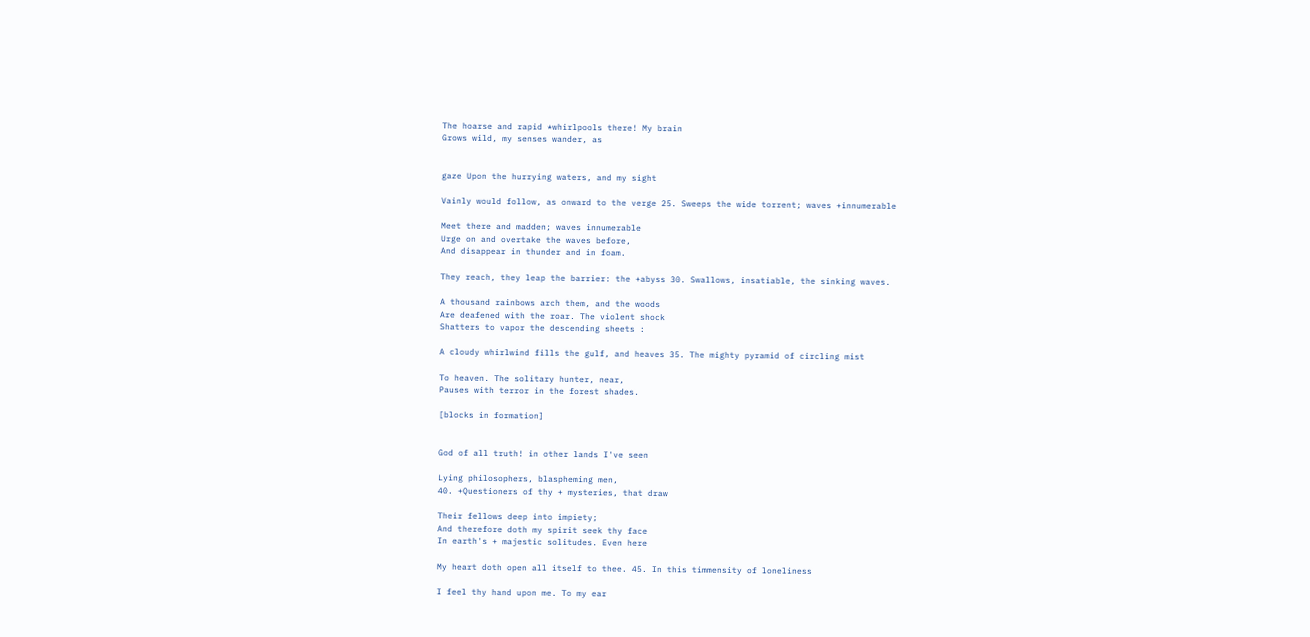The hoarse and rapid *whirlpools there! My brain
Grows wild, my senses wander, as


gaze Upon the hurrying waters, and my sight

Vainly would follow, as onward to the verge 25. Sweeps the wide torrent; waves +innumerable

Meet there and madden; waves innumerable
Urge on and overtake the waves before,
And disappear in thunder and in foam.

They reach, they leap the barrier: the +abyss 30. Swallows, insatiable, the sinking waves.

A thousand rainbows arch them, and the woods
Are deafened with the roar. The violent shock
Shatters to vapor the descending sheets :

A cloudy whirlwind fills the gulf, and heaves 35. The mighty pyramid of circling mist

To heaven. The solitary hunter, near,
Pauses with terror in the forest shades.

[blocks in formation]


God of all truth! in other lands I've seen

Lying philosophers, blaspheming men,
40. +Questioners of thy + mysteries, that draw

Their fellows deep into impiety;
And therefore doth my spirit seek thy face
In earth's + majestic solitudes. Even here

My heart doth open all itself to thee. 45. In this timmensity of loneliness

I feel thy hand upon me. To my ear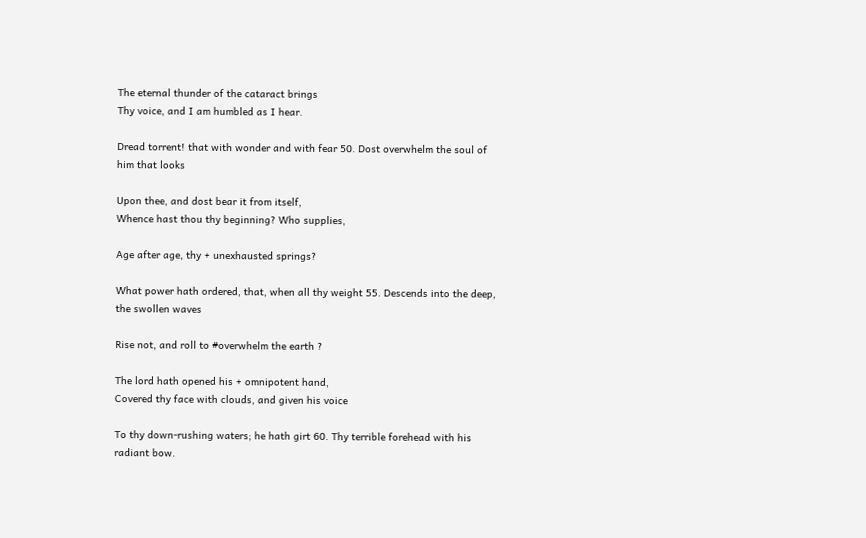The eternal thunder of the cataract brings
Thy voice, and I am humbled as I hear.

Dread torrent! that with wonder and with fear 50. Dost overwhelm the soul of him that looks

Upon thee, and dost bear it from itself,
Whence hast thou thy beginning? Who supplies,

Age after age, thy + unexhausted springs?

What power hath ordered, that, when all thy weight 55. Descends into the deep, the swollen waves

Rise not, and roll to #overwhelm the earth ?

The lord hath opened his + omnipotent hand,
Covered thy face with clouds, and given his voice

To thy down-rushing waters; he hath girt 60. Thy terrible forehead with his radiant bow.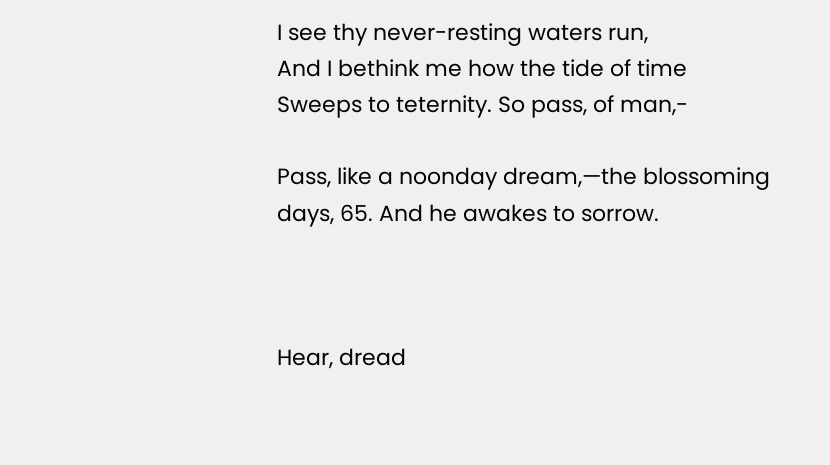I see thy never-resting waters run,
And I bethink me how the tide of time
Sweeps to teternity. So pass, of man,-

Pass, like a noonday dream,—the blossoming days, 65. And he awakes to sorrow.



Hear, dread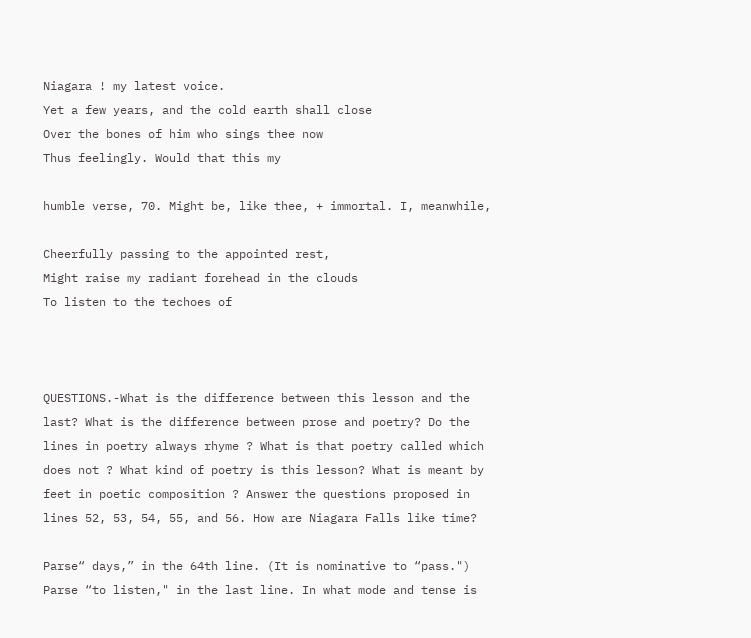Niagara ! my latest voice.
Yet a few years, and the cold earth shall close
Over the bones of him who sings thee now
Thus feelingly. Would that this my

humble verse, 70. Might be, like thee, + immortal. I, meanwhile,

Cheerfully passing to the appointed rest,
Might raise my radiant forehead in the clouds
To listen to the techoes of



QUESTIONS.-What is the difference between this lesson and the last? What is the difference between prose and poetry? Do the lines in poetry always rhyme ? What is that poetry called which does not ? What kind of poetry is this lesson? What is meant by feet in poetic composition ? Answer the questions proposed in lines 52, 53, 54, 55, and 56. How are Niagara Falls like time?

Parse“ days,” in the 64th line. (It is nominative to “pass.") Parse “to listen," in the last line. In what mode and tense is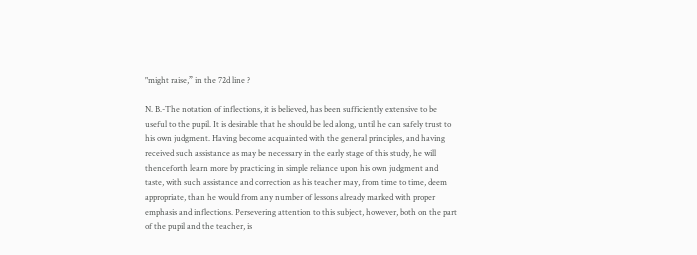"might raise,” in the 72d line ?

N. B.-The notation of inflections, it is believed, has been sufficiently extensive to be useful to the pupil. It is desirable that he should be led along, until he can safely trust to his own judgment. Having become acquainted with the general principles, and having received such assistance as may be necessary in the early stage of this study, he will thenceforth learn more by practicing in simple reliance upon his own judgment and taste, with such assistance and correction as his teacher may, from time to time, deem appropriate, than he would from any number of lessons already marked with proper emphasis and inflections. Persevering attention to this subject, however, both on the part of the pupil and the teacher, is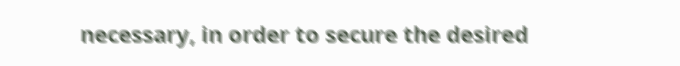necessary, in order to secure the desired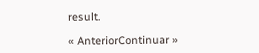result.

« AnteriorContinuar »